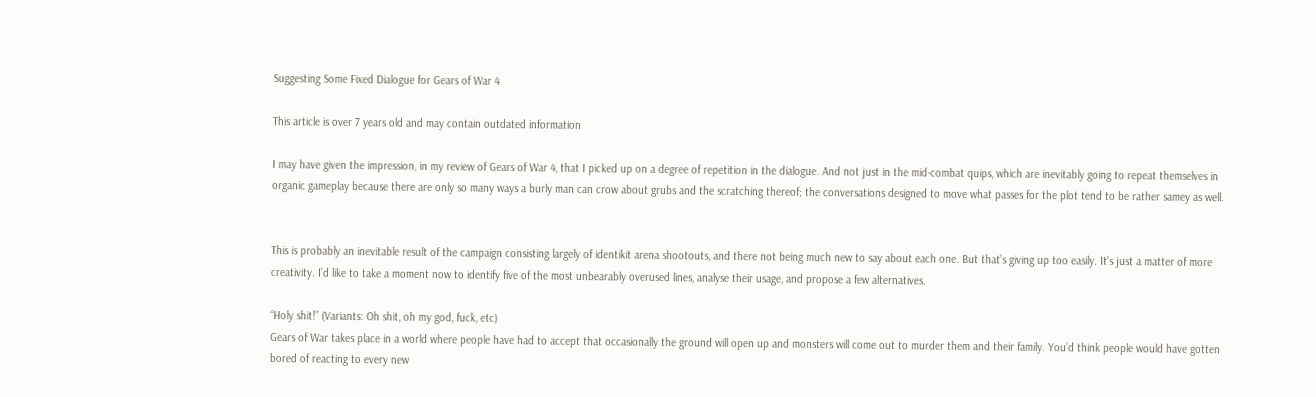Suggesting Some Fixed Dialogue for Gears of War 4

This article is over 7 years old and may contain outdated information

I may have given the impression, in my review of Gears of War 4, that I picked up on a degree of repetition in the dialogue. And not just in the mid-combat quips, which are inevitably going to repeat themselves in organic gameplay because there are only so many ways a burly man can crow about grubs and the scratching thereof; the conversations designed to move what passes for the plot tend to be rather samey as well.


This is probably an inevitable result of the campaign consisting largely of identikit arena shootouts, and there not being much new to say about each one. But that’s giving up too easily. It’s just a matter of more creativity. I’d like to take a moment now to identify five of the most unbearably overused lines, analyse their usage, and propose a few alternatives.

“Holy shit!” (Variants: Oh shit, oh my god, fuck, etc)
Gears of War takes place in a world where people have had to accept that occasionally the ground will open up and monsters will come out to murder them and their family. You’d think people would have gotten bored of reacting to every new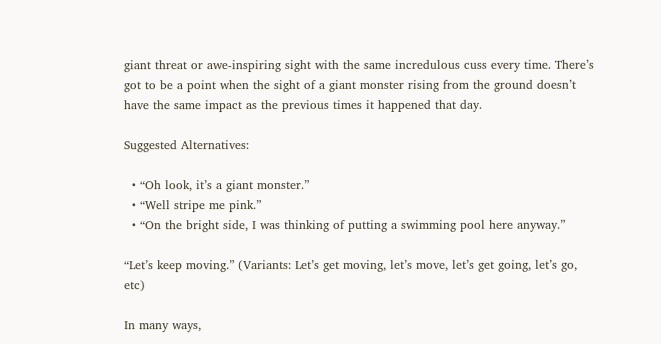giant threat or awe-inspiring sight with the same incredulous cuss every time. There’s got to be a point when the sight of a giant monster rising from the ground doesn’t have the same impact as the previous times it happened that day.

Suggested Alternatives:

  • “Oh look, it’s a giant monster.”
  • “Well stripe me pink.”
  • “On the bright side, I was thinking of putting a swimming pool here anyway.”

“Let’s keep moving.” (Variants: Let’s get moving, let’s move, let’s get going, let’s go, etc)

In many ways,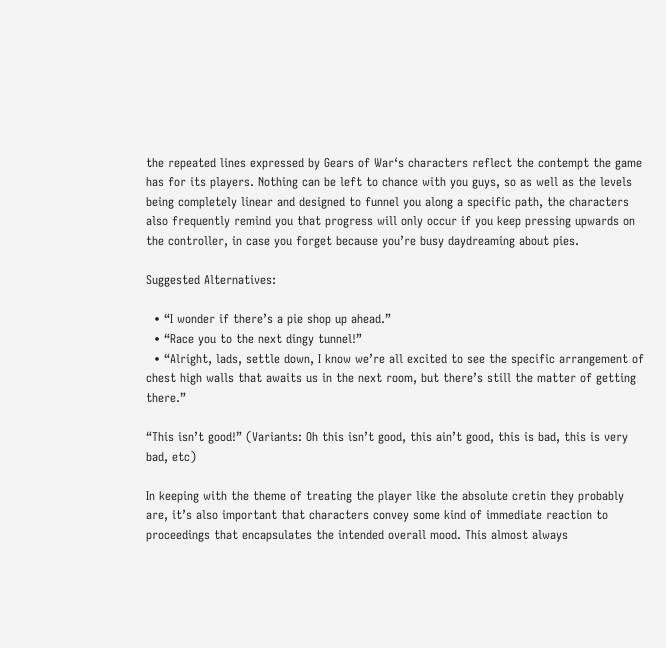the repeated lines expressed by Gears of War‘s characters reflect the contempt the game has for its players. Nothing can be left to chance with you guys, so as well as the levels being completely linear and designed to funnel you along a specific path, the characters also frequently remind you that progress will only occur if you keep pressing upwards on the controller, in case you forget because you’re busy daydreaming about pies.

Suggested Alternatives:

  • “I wonder if there’s a pie shop up ahead.”
  • “Race you to the next dingy tunnel!”
  • “Alright, lads, settle down, I know we’re all excited to see the specific arrangement of chest high walls that awaits us in the next room, but there’s still the matter of getting there.”

“This isn’t good!” (Variants: Oh this isn’t good, this ain’t good, this is bad, this is very bad, etc)

In keeping with the theme of treating the player like the absolute cretin they probably are, it’s also important that characters convey some kind of immediate reaction to proceedings that encapsulates the intended overall mood. This almost always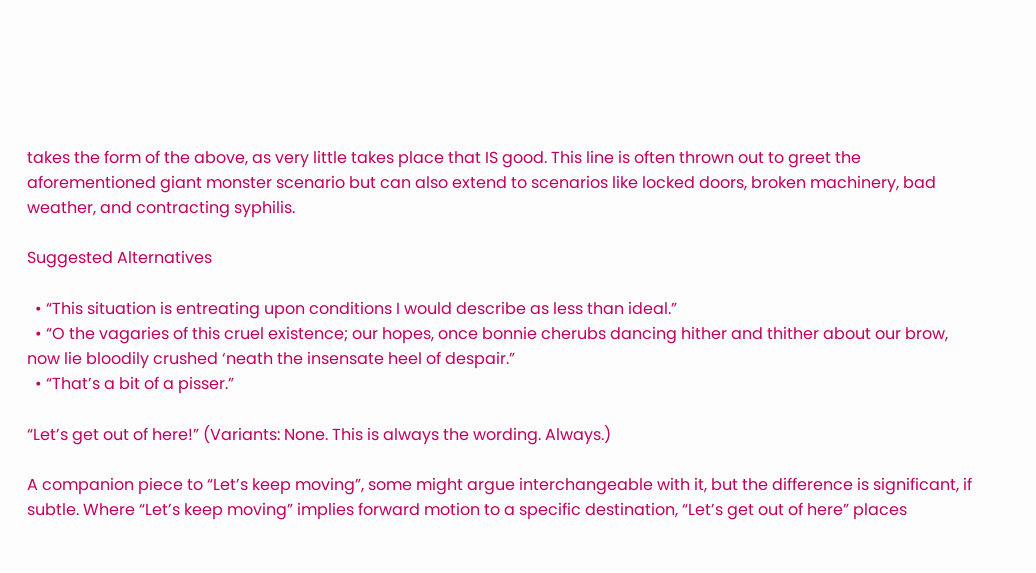takes the form of the above, as very little takes place that IS good. This line is often thrown out to greet the aforementioned giant monster scenario but can also extend to scenarios like locked doors, broken machinery, bad weather, and contracting syphilis.

Suggested Alternatives

  • “This situation is entreating upon conditions I would describe as less than ideal.”
  • “O the vagaries of this cruel existence; our hopes, once bonnie cherubs dancing hither and thither about our brow, now lie bloodily crushed ‘neath the insensate heel of despair.”
  • “That’s a bit of a pisser.”

“Let’s get out of here!” (Variants: None. This is always the wording. Always.)

A companion piece to “Let’s keep moving”, some might argue interchangeable with it, but the difference is significant, if subtle. Where “Let’s keep moving” implies forward motion to a specific destination, “Let’s get out of here” places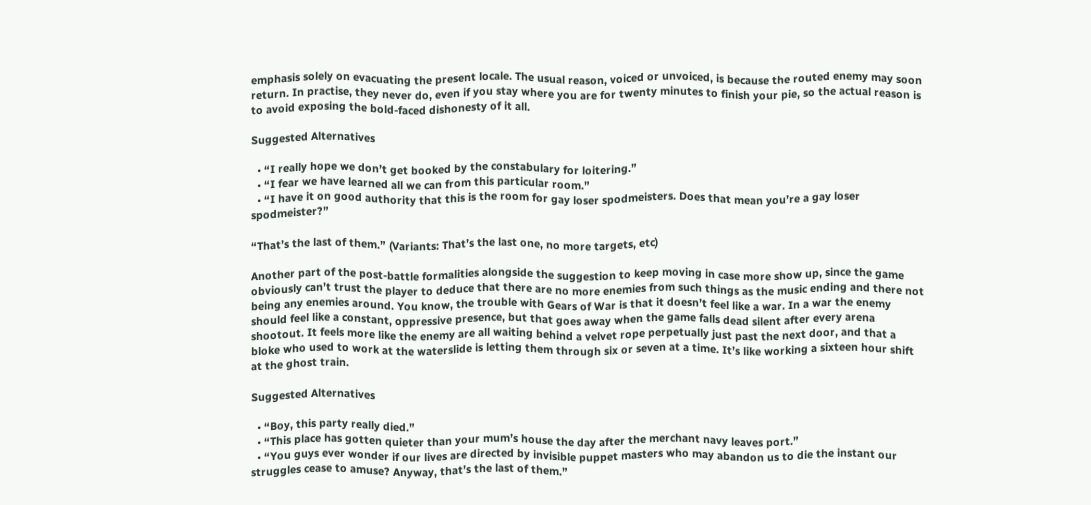emphasis solely on evacuating the present locale. The usual reason, voiced or unvoiced, is because the routed enemy may soon return. In practise, they never do, even if you stay where you are for twenty minutes to finish your pie, so the actual reason is to avoid exposing the bold-faced dishonesty of it all.

Suggested Alternatives

  • “I really hope we don’t get booked by the constabulary for loitering.”
  • “I fear we have learned all we can from this particular room.”
  • “I have it on good authority that this is the room for gay loser spodmeisters. Does that mean you’re a gay loser spodmeister?”

“That’s the last of them.” (Variants: That’s the last one, no more targets, etc)

Another part of the post-battle formalities alongside the suggestion to keep moving in case more show up, since the game obviously can’t trust the player to deduce that there are no more enemies from such things as the music ending and there not being any enemies around. You know, the trouble with Gears of War is that it doesn’t feel like a war. In a war the enemy should feel like a constant, oppressive presence, but that goes away when the game falls dead silent after every arena shootout. It feels more like the enemy are all waiting behind a velvet rope perpetually just past the next door, and that a bloke who used to work at the waterslide is letting them through six or seven at a time. It’s like working a sixteen hour shift at the ghost train.

Suggested Alternatives

  • “Boy, this party really died.”
  • “This place has gotten quieter than your mum’s house the day after the merchant navy leaves port.”
  • “You guys ever wonder if our lives are directed by invisible puppet masters who may abandon us to die the instant our struggles cease to amuse? Anyway, that’s the last of them.”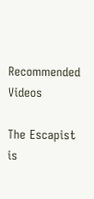Recommended Videos

The Escapist is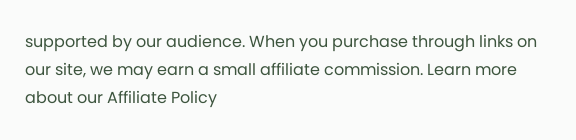supported by our audience. When you purchase through links on our site, we may earn a small affiliate commission. Learn more about our Affiliate Policy